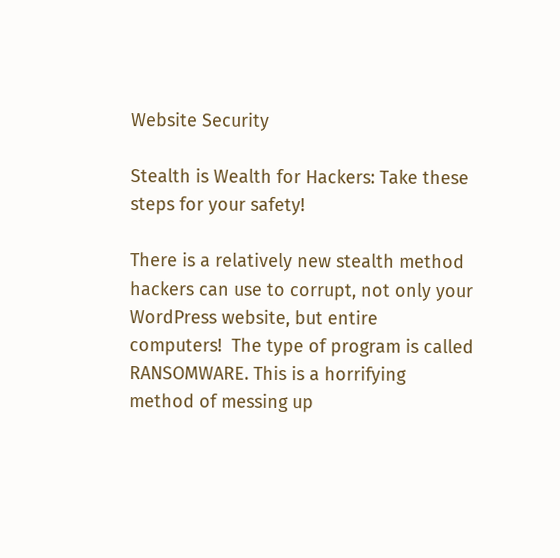Website Security

Stealth is Wealth for Hackers: Take these steps for your safety!

There is a relatively new stealth method hackers can use to corrupt, not only your WordPress website, but entire computers!  The type of program is called RANSOMWARE. This is a horrifying method of messing up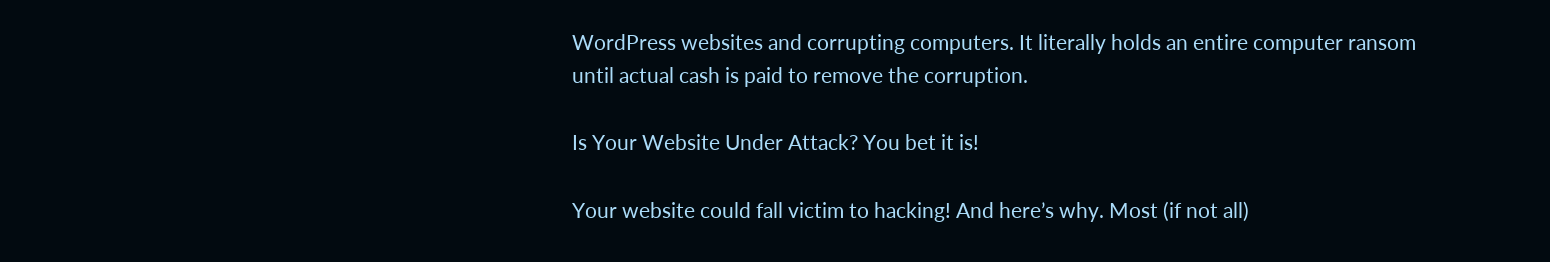WordPress websites and corrupting computers. It literally holds an entire computer ransom until actual cash is paid to remove the corruption.

Is Your Website Under Attack? You bet it is!

Your website could fall victim to hacking! And here’s why. Most (if not all)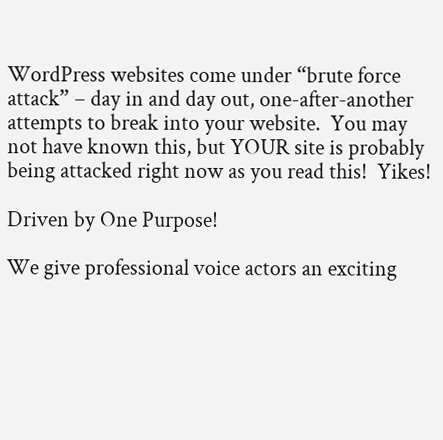WordPress websites come under “brute force attack” – day in and day out, one-after-another attempts to break into your website.  You may not have known this, but YOUR site is probably being attacked right now as you read this!  Yikes!

Driven by One Purpose!

We give professional voice actors an exciting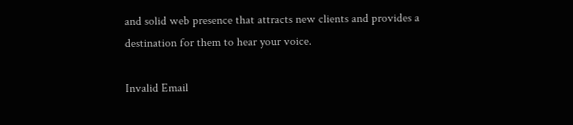and solid web presence that attracts new clients and provides a destination for them to hear your voice.

Invalid Email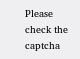Please check the captcha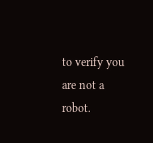to verify you are not a robot.